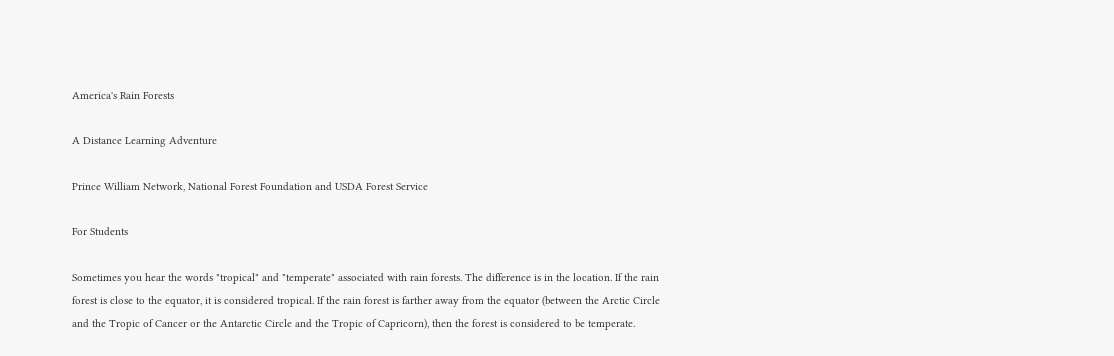America's Rain Forests

A Distance Learning Adventure

Prince William Network, National Forest Foundation and USDA Forest Service

For Students

Sometimes you hear the words "tropical" and "temperate" associated with rain forests. The difference is in the location. If the rain forest is close to the equator, it is considered tropical. If the rain forest is farther away from the equator (between the Arctic Circle and the Tropic of Cancer or the Antarctic Circle and the Tropic of Capricorn), then the forest is considered to be temperate.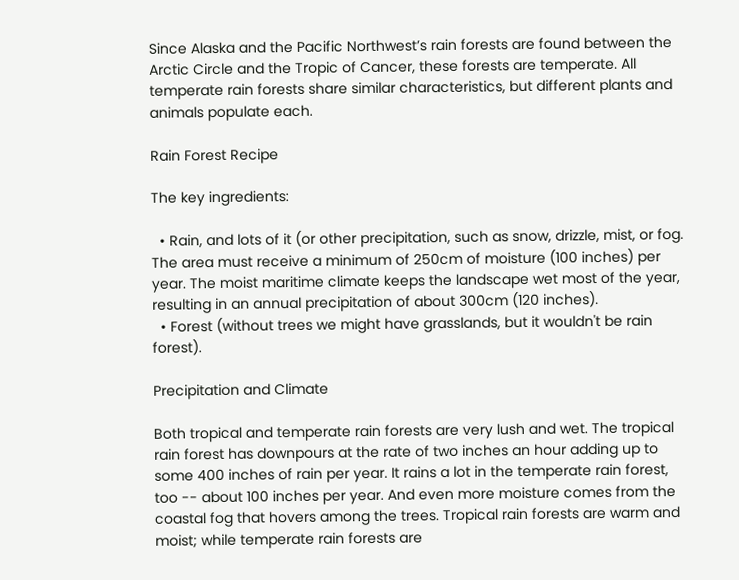Since Alaska and the Pacific Northwest’s rain forests are found between the Arctic Circle and the Tropic of Cancer, these forests are temperate. All temperate rain forests share similar characteristics, but different plants and animals populate each.

Rain Forest Recipe

The key ingredients:

  • Rain, and lots of it (or other precipitation, such as snow, drizzle, mist, or fog. The area must receive a minimum of 250cm of moisture (100 inches) per year. The moist maritime climate keeps the landscape wet most of the year, resulting in an annual precipitation of about 300cm (120 inches).
  • Forest (without trees we might have grasslands, but it wouldn't be rain forest).

Precipitation and Climate

Both tropical and temperate rain forests are very lush and wet. The tropical rain forest has downpours at the rate of two inches an hour adding up to some 400 inches of rain per year. It rains a lot in the temperate rain forest, too -- about 100 inches per year. And even more moisture comes from the coastal fog that hovers among the trees. Tropical rain forests are warm and moist; while temperate rain forests are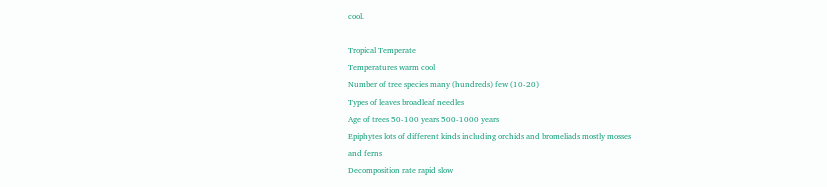cool.

Tropical Temperate
Temperatures warm cool
Number of tree species many (hundreds) few (10-20)
Types of leaves broadleaf needles
Age of trees 50-100 years 500-1000 years
Epiphytes lots of different kinds including orchids and bromeliads mostly mosses
and ferns
Decomposition rate rapid slow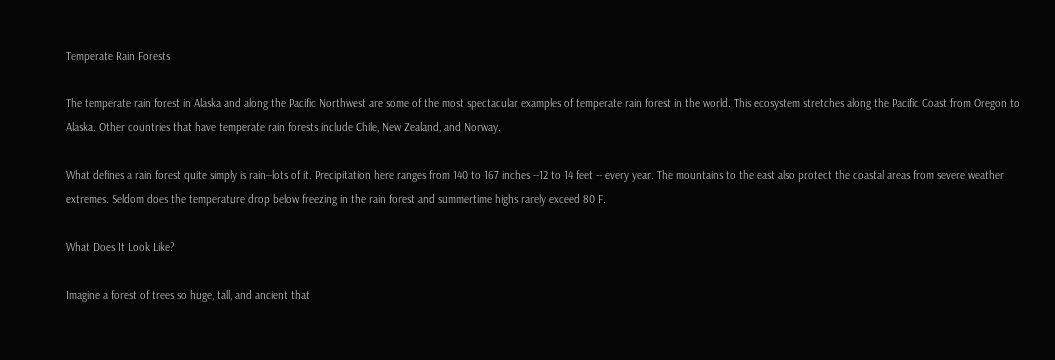Temperate Rain Forests

The temperate rain forest in Alaska and along the Pacific Northwest are some of the most spectacular examples of temperate rain forest in the world. This ecosystem stretches along the Pacific Coast from Oregon to Alaska. Other countries that have temperate rain forests include Chile, New Zealand, and Norway.

What defines a rain forest quite simply is rain--lots of it. Precipitation here ranges from 140 to 167 inches --12 to 14 feet -- every year. The mountains to the east also protect the coastal areas from severe weather extremes. Seldom does the temperature drop below freezing in the rain forest and summertime highs rarely exceed 80 F.

What Does It Look Like?

Imagine a forest of trees so huge, tall, and ancient that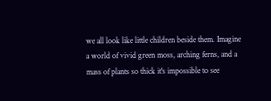we all look like little children beside them. Imagine a world of vivid green moss, arching ferns, and a mass of plants so thick it's impossible to see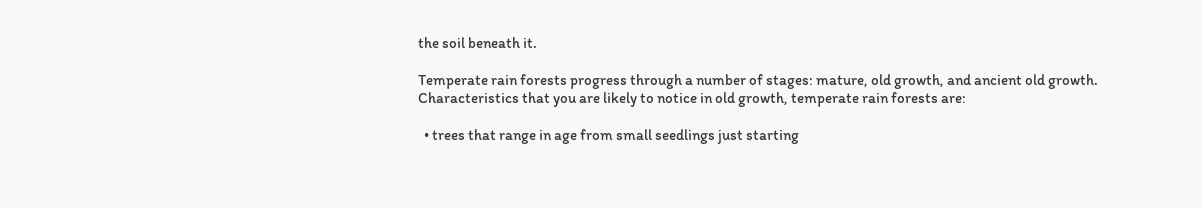the soil beneath it.

Temperate rain forests progress through a number of stages: mature, old growth, and ancient old growth. Characteristics that you are likely to notice in old growth, temperate rain forests are:

  • trees that range in age from small seedlings just starting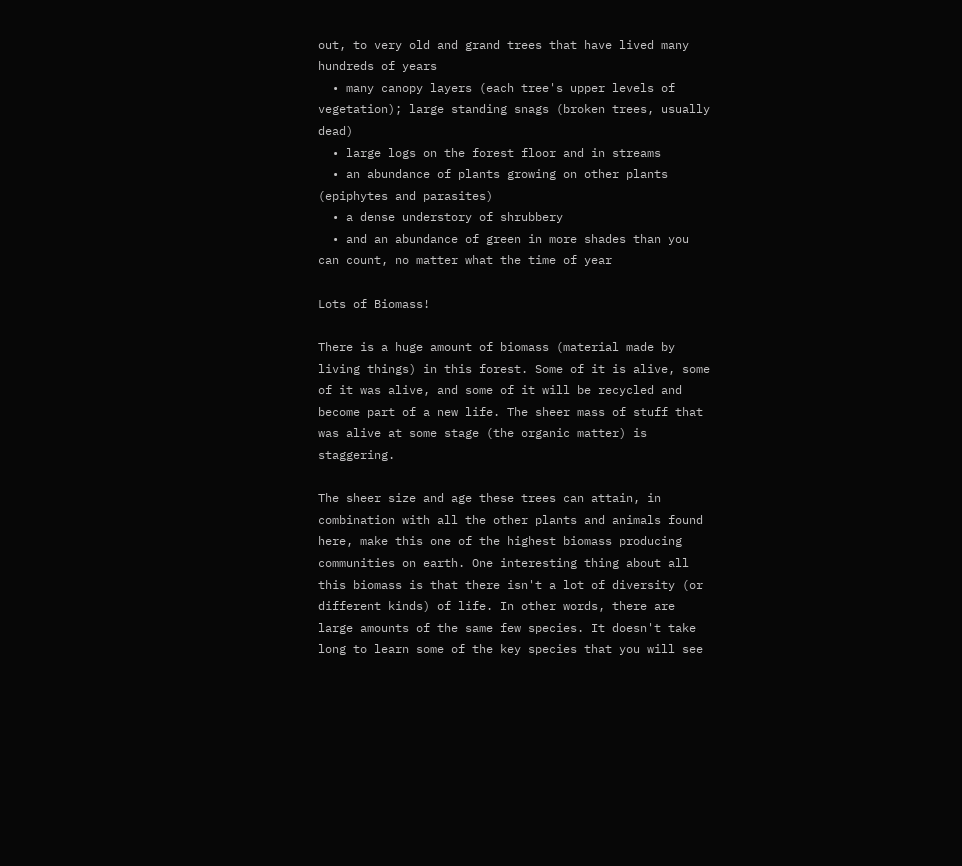out, to very old and grand trees that have lived many hundreds of years
  • many canopy layers (each tree's upper levels of vegetation); large standing snags (broken trees, usually dead)
  • large logs on the forest floor and in streams
  • an abundance of plants growing on other plants (epiphytes and parasites)
  • a dense understory of shrubbery
  • and an abundance of green in more shades than you can count, no matter what the time of year

Lots of Biomass!

There is a huge amount of biomass (material made by living things) in this forest. Some of it is alive, some of it was alive, and some of it will be recycled and become part of a new life. The sheer mass of stuff that was alive at some stage (the organic matter) is staggering.

The sheer size and age these trees can attain, in combination with all the other plants and animals found here, make this one of the highest biomass producing communities on earth. One interesting thing about all this biomass is that there isn't a lot of diversity (or different kinds) of life. In other words, there are large amounts of the same few species. It doesn't take long to learn some of the key species that you will see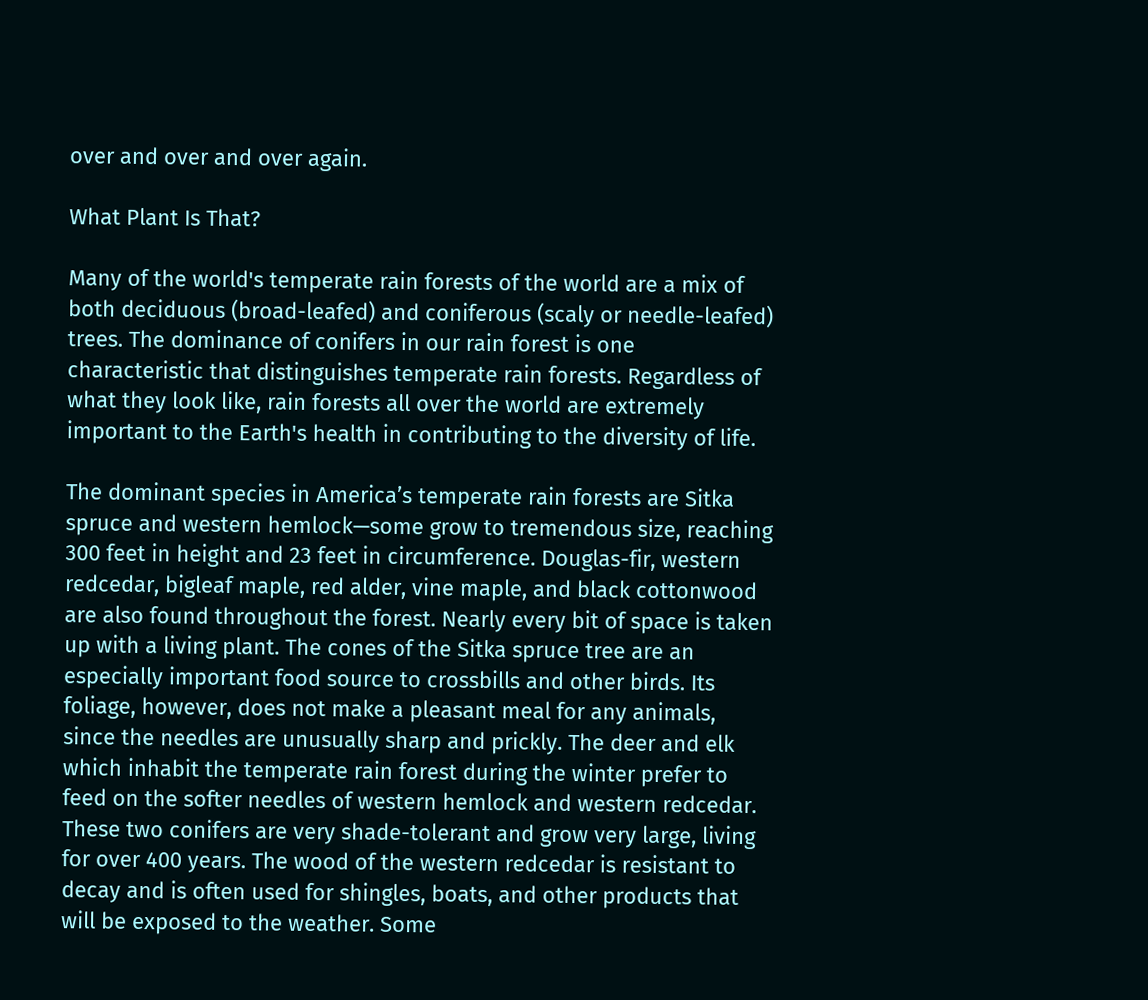over and over and over again.

What Plant Is That?

Many of the world's temperate rain forests of the world are a mix of both deciduous (broad-leafed) and coniferous (scaly or needle-leafed) trees. The dominance of conifers in our rain forest is one characteristic that distinguishes temperate rain forests. Regardless of what they look like, rain forests all over the world are extremely important to the Earth's health in contributing to the diversity of life.

The dominant species in America’s temperate rain forests are Sitka spruce and western hemlock—some grow to tremendous size, reaching 300 feet in height and 23 feet in circumference. Douglas-fir, western redcedar, bigleaf maple, red alder, vine maple, and black cottonwood are also found throughout the forest. Nearly every bit of space is taken up with a living plant. The cones of the Sitka spruce tree are an especially important food source to crossbills and other birds. Its foliage, however, does not make a pleasant meal for any animals, since the needles are unusually sharp and prickly. The deer and elk which inhabit the temperate rain forest during the winter prefer to feed on the softer needles of western hemlock and western redcedar. These two conifers are very shade-tolerant and grow very large, living for over 400 years. The wood of the western redcedar is resistant to decay and is often used for shingles, boats, and other products that will be exposed to the weather. Some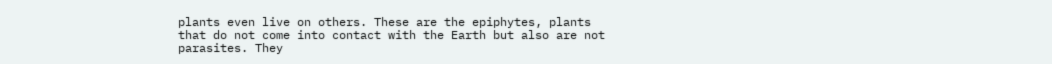plants even live on others. These are the epiphytes, plants that do not come into contact with the Earth but also are not parasites. They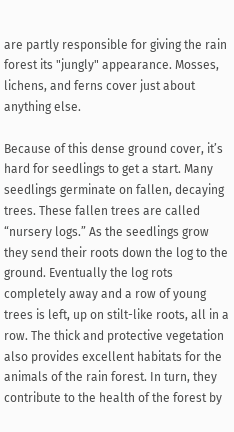are partly responsible for giving the rain forest its "jungly" appearance. Mosses, lichens, and ferns cover just about anything else.

Because of this dense ground cover, it’s hard for seedlings to get a start. Many seedlings germinate on fallen, decaying trees. These fallen trees are called “nursery logs.” As the seedlings grow they send their roots down the log to the ground. Eventually the log rots completely away and a row of young trees is left, up on stilt-like roots, all in a row. The thick and protective vegetation also provides excellent habitats for the animals of the rain forest. In turn, they contribute to the health of the forest by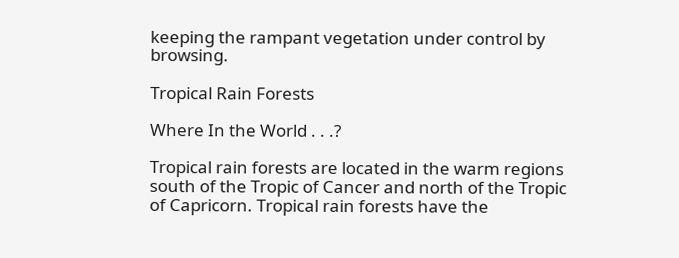keeping the rampant vegetation under control by browsing.

Tropical Rain Forests

Where In the World . . .?

Tropical rain forests are located in the warm regions south of the Tropic of Cancer and north of the Tropic of Capricorn. Tropical rain forests have the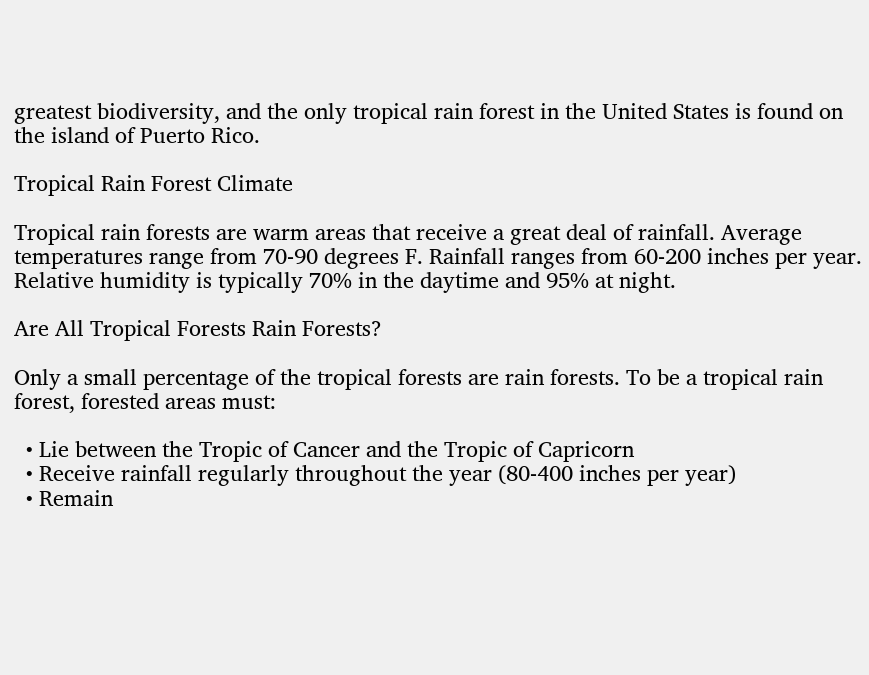greatest biodiversity, and the only tropical rain forest in the United States is found on the island of Puerto Rico.

Tropical Rain Forest Climate

Tropical rain forests are warm areas that receive a great deal of rainfall. Average temperatures range from 70-90 degrees F. Rainfall ranges from 60-200 inches per year. Relative humidity is typically 70% in the daytime and 95% at night.

Are All Tropical Forests Rain Forests?

Only a small percentage of the tropical forests are rain forests. To be a tropical rain forest, forested areas must:

  • Lie between the Tropic of Cancer and the Tropic of Capricorn
  • Receive rainfall regularly throughout the year (80-400 inches per year)
  • Remain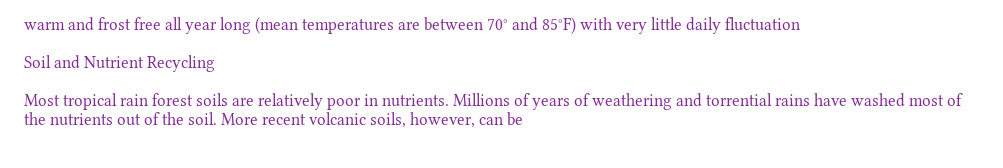warm and frost free all year long (mean temperatures are between 70° and 85°F) with very little daily fluctuation

Soil and Nutrient Recycling

Most tropical rain forest soils are relatively poor in nutrients. Millions of years of weathering and torrential rains have washed most of the nutrients out of the soil. More recent volcanic soils, however, can be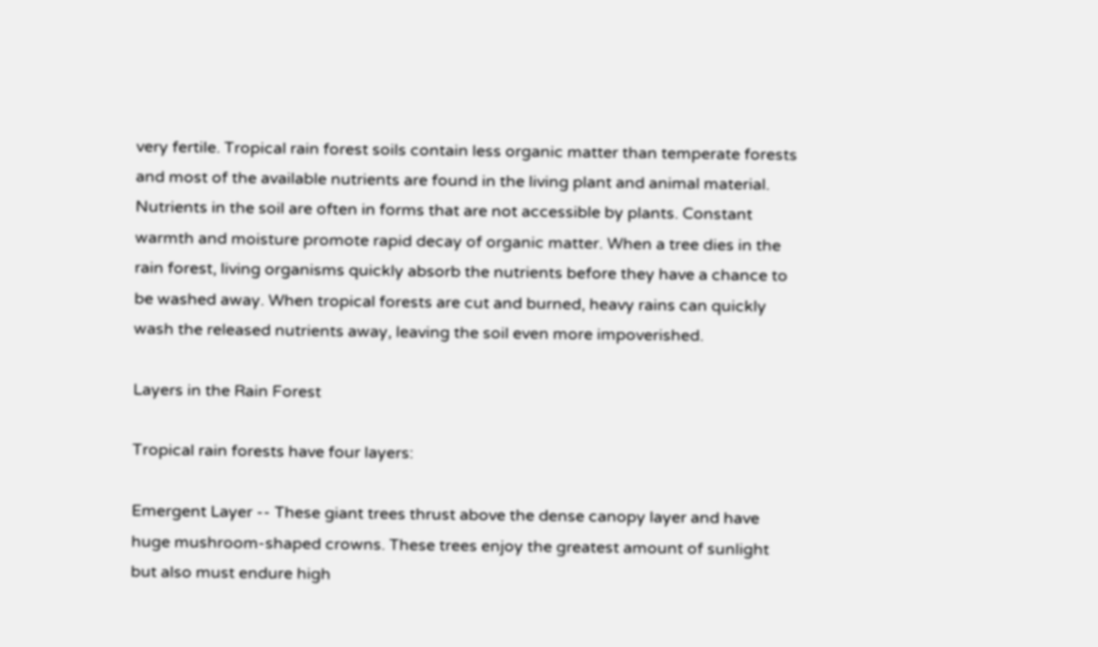very fertile. Tropical rain forest soils contain less organic matter than temperate forests and most of the available nutrients are found in the living plant and animal material. Nutrients in the soil are often in forms that are not accessible by plants. Constant warmth and moisture promote rapid decay of organic matter. When a tree dies in the rain forest, living organisms quickly absorb the nutrients before they have a chance to be washed away. When tropical forests are cut and burned, heavy rains can quickly wash the released nutrients away, leaving the soil even more impoverished.

Layers in the Rain Forest

Tropical rain forests have four layers:

Emergent Layer -- These giant trees thrust above the dense canopy layer and have huge mushroom-shaped crowns. These trees enjoy the greatest amount of sunlight but also must endure high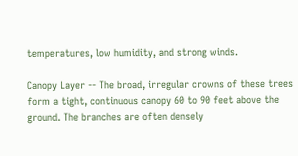temperatures, low humidity, and strong winds.

Canopy Layer -- The broad, irregular crowns of these trees form a tight, continuous canopy 60 to 90 feet above the ground. The branches are often densely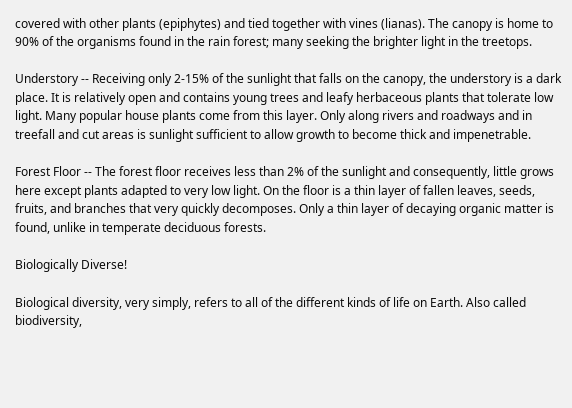covered with other plants (epiphytes) and tied together with vines (lianas). The canopy is home to 90% of the organisms found in the rain forest; many seeking the brighter light in the treetops.

Understory -- Receiving only 2-15% of the sunlight that falls on the canopy, the understory is a dark place. It is relatively open and contains young trees and leafy herbaceous plants that tolerate low light. Many popular house plants come from this layer. Only along rivers and roadways and in treefall and cut areas is sunlight sufficient to allow growth to become thick and impenetrable.

Forest Floor -- The forest floor receives less than 2% of the sunlight and consequently, little grows here except plants adapted to very low light. On the floor is a thin layer of fallen leaves, seeds, fruits, and branches that very quickly decomposes. Only a thin layer of decaying organic matter is found, unlike in temperate deciduous forests.

Biologically Diverse!

Biological diversity, very simply, refers to all of the different kinds of life on Earth. Also called biodiversity,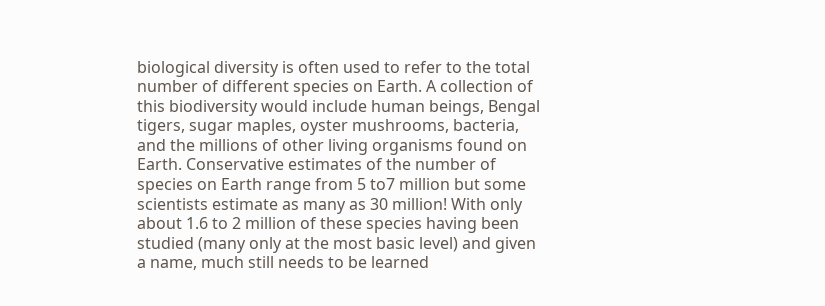biological diversity is often used to refer to the total number of different species on Earth. A collection of this biodiversity would include human beings, Bengal tigers, sugar maples, oyster mushrooms, bacteria, and the millions of other living organisms found on Earth. Conservative estimates of the number of species on Earth range from 5 to7 million but some scientists estimate as many as 30 million! With only about 1.6 to 2 million of these species having been studied (many only at the most basic level) and given a name, much still needs to be learned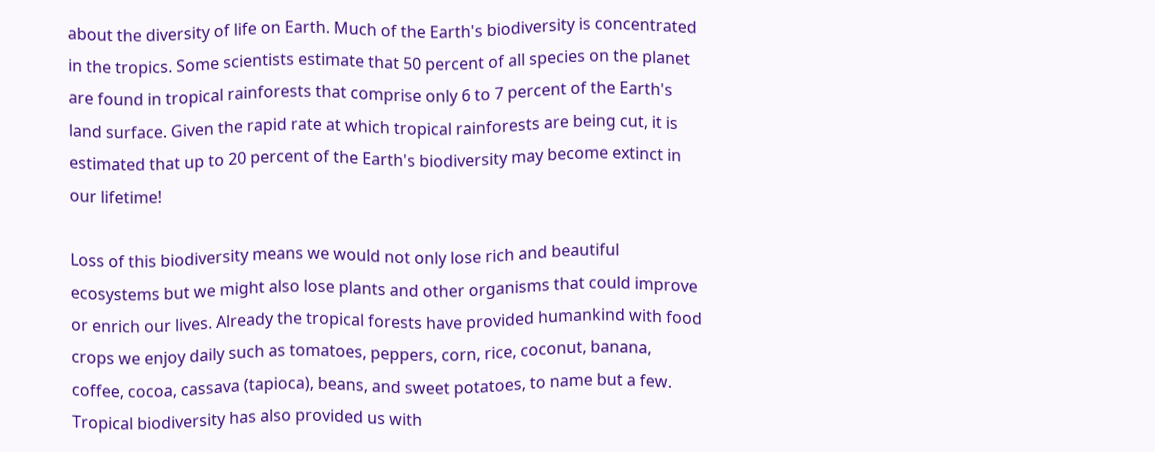about the diversity of life on Earth. Much of the Earth's biodiversity is concentrated in the tropics. Some scientists estimate that 50 percent of all species on the planet are found in tropical rainforests that comprise only 6 to 7 percent of the Earth's land surface. Given the rapid rate at which tropical rainforests are being cut, it is estimated that up to 20 percent of the Earth's biodiversity may become extinct in our lifetime!

Loss of this biodiversity means we would not only lose rich and beautiful ecosystems but we might also lose plants and other organisms that could improve or enrich our lives. Already the tropical forests have provided humankind with food crops we enjoy daily such as tomatoes, peppers, corn, rice, coconut, banana, coffee, cocoa, cassava (tapioca), beans, and sweet potatoes, to name but a few. Tropical biodiversity has also provided us with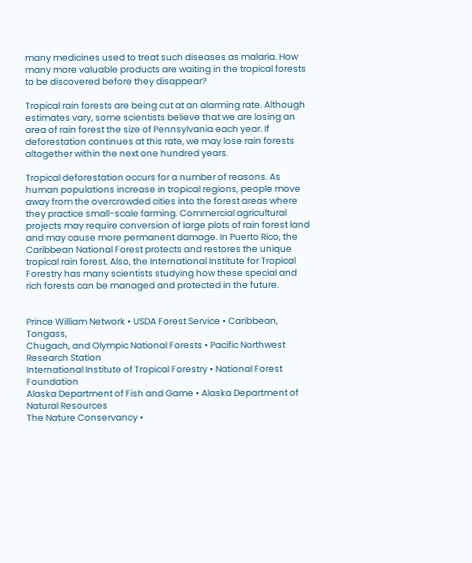many medicines used to treat such diseases as malaria. How many more valuable products are waiting in the tropical forests to be discovered before they disappear?

Tropical rain forests are being cut at an alarming rate. Although estimates vary, some scientists believe that we are losing an area of rain forest the size of Pennsylvania each year. If deforestation continues at this rate, we may lose rain forests altogether within the next one hundred years.

Tropical deforestation occurs for a number of reasons. As human populations increase in tropical regions, people move away from the overcrowded cities into the forest areas where they practice small-scale farming. Commercial agricultural projects may require conversion of large plots of rain forest land and may cause more permanent damage. In Puerto Rico, the Caribbean National Forest protects and restores the unique tropical rain forest. Also, the International Institute for Tropical Forestry has many scientists studying how these special and rich forests can be managed and protected in the future.


Prince William Network • USDA Forest Service • Caribbean, Tongass,
Chugach, and Olympic National Forests • Pacific Northwest Research Station
International Institute of Tropical Forestry • National Forest Foundation
Alaska Department of Fish and Game • Alaska Department of Natural Resources
The Nature Conservancy •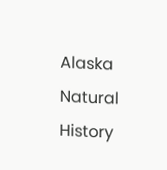Alaska Natural History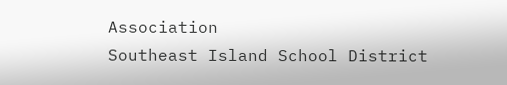Association
Southeast Island School District